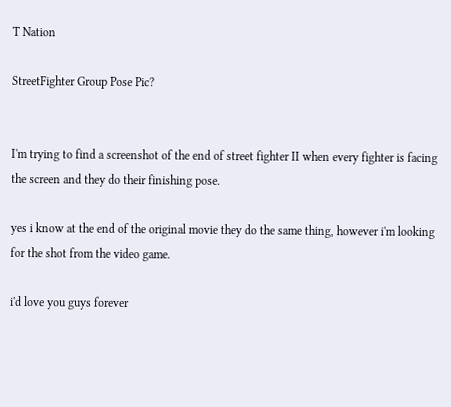T Nation

StreetFighter Group Pose Pic?


I'm trying to find a screenshot of the end of street fighter II when every fighter is facing the screen and they do their finishing pose.

yes i know at the end of the original movie they do the same thing, however i'm looking for the shot from the video game.

i'd love you guys forever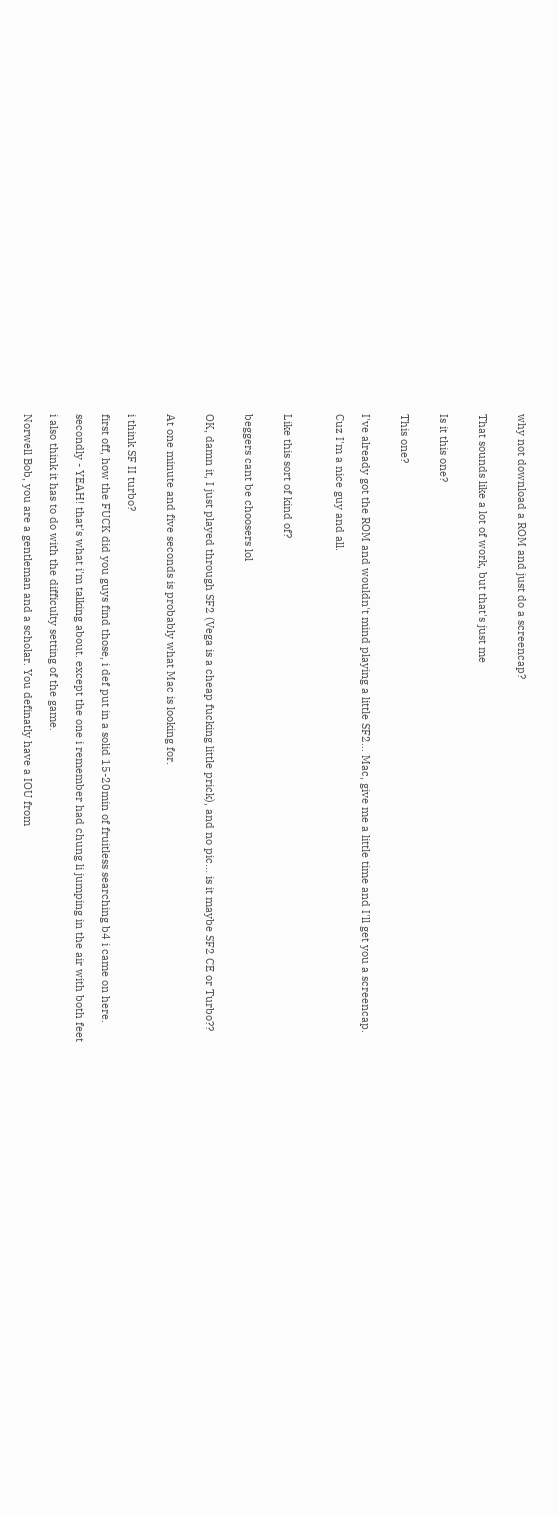why not download a ROM and just do a screencap?


That sounds like a lot of work, but that's just me


Is it this one?


This one?


I've already got the ROM and wouldn't mind playing a little SF2... Mac, give me a little time and I'll get you a screencap.

Cuz I'm a nice guy and all.



Like this sort of kind of?


beggers cant be choosers lol


OK, damn it, I just played through SF2 (Vega is a cheap fucking little prick), and no pic... is it maybe SF2 CE or Turbo??


At one minute and five seconds is probably what Mac is looking for.


i think SF II turbo?

first off, how the FUCK did you guys find those, i def put in a solid 15-20min of fruitless searching b4 i came on here.

secondly - YEAH! that's what i'm talking about. except the one i remember had chung li jumping in the air with both feet

i also think it has to do with the difficulty setting of the game.

Norwell Bob, you are a gentleman and a scholar. You definatly have a IOU from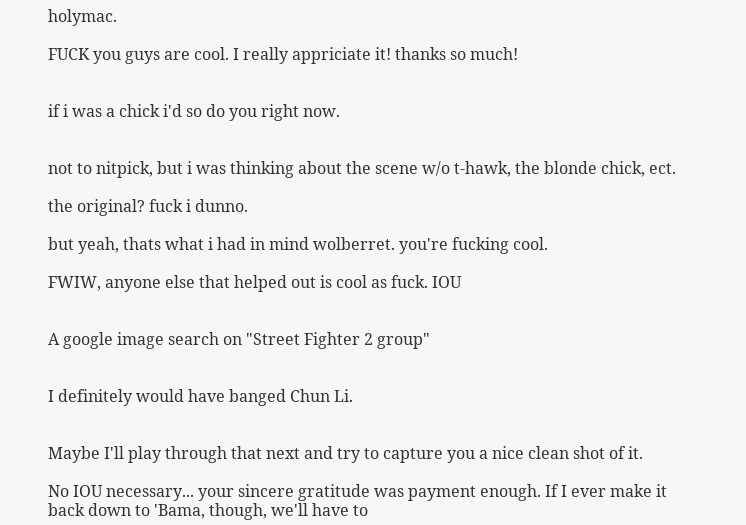holymac.

FUCK you guys are cool. I really appriciate it! thanks so much!


if i was a chick i'd so do you right now.


not to nitpick, but i was thinking about the scene w/o t-hawk, the blonde chick, ect.

the original? fuck i dunno.

but yeah, thats what i had in mind wolberret. you're fucking cool.

FWIW, anyone else that helped out is cool as fuck. IOU


A google image search on "Street Fighter 2 group"


I definitely would have banged Chun Li.


Maybe I'll play through that next and try to capture you a nice clean shot of it.

No IOU necessary... your sincere gratitude was payment enough. If I ever make it back down to 'Bama, though, we'll have to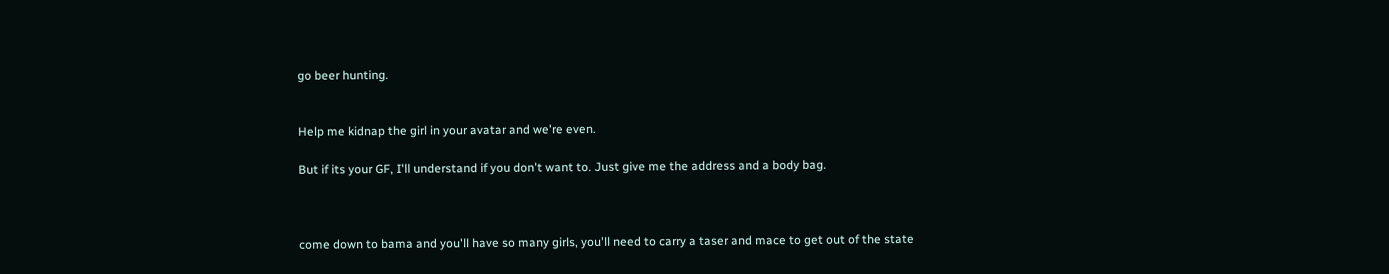go beer hunting.


Help me kidnap the girl in your avatar and we're even.

But if its your GF, I'll understand if you don't want to. Just give me the address and a body bag.



come down to bama and you'll have so many girls, you'll need to carry a taser and mace to get out of the state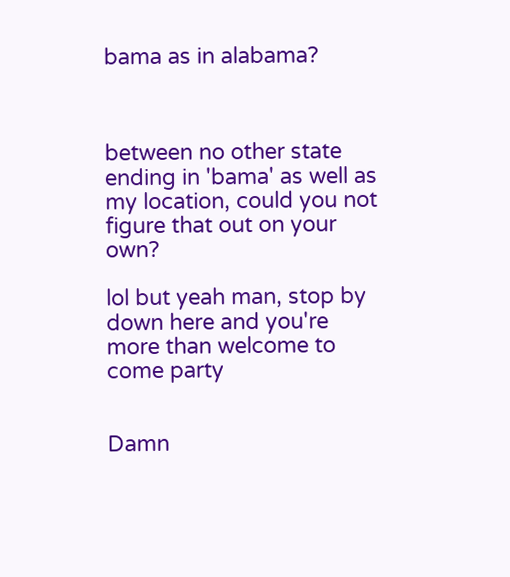bama as in alabama?



between no other state ending in 'bama' as well as my location, could you not figure that out on your own?

lol but yeah man, stop by down here and you're more than welcome to come party


Damn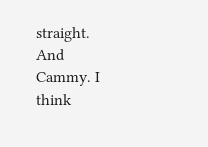straight. And Cammy. I think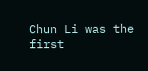Chun Li was the first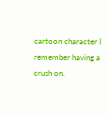cartoon character I remember having a crush on.